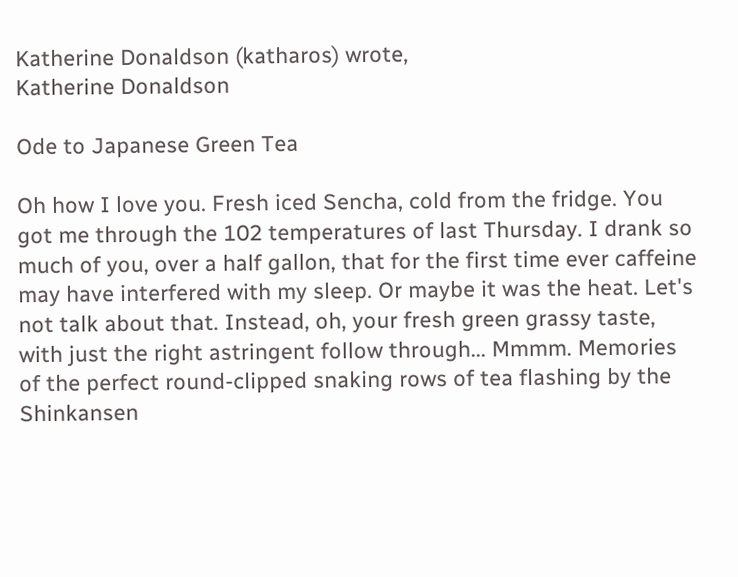Katherine Donaldson (katharos) wrote,
Katherine Donaldson

Ode to Japanese Green Tea

Oh how I love you. Fresh iced Sencha, cold from the fridge. You got me through the 102 temperatures of last Thursday. I drank so much of you, over a half gallon, that for the first time ever caffeine may have interfered with my sleep. Or maybe it was the heat. Let's not talk about that. Instead, oh, your fresh green grassy taste, with just the right astringent follow through... Mmmm. Memories of the perfect round-clipped snaking rows of tea flashing by the Shinkansen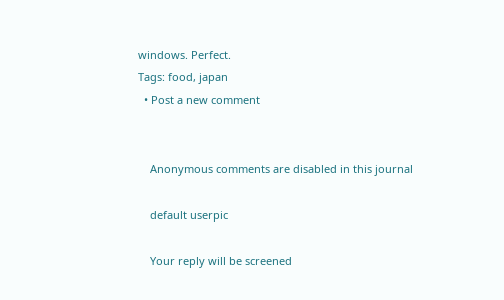windows. Perfect.
Tags: food, japan
  • Post a new comment


    Anonymous comments are disabled in this journal

    default userpic

    Your reply will be screened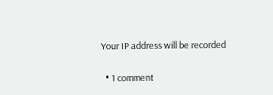Your IP address will be recorded

  • 1 comment